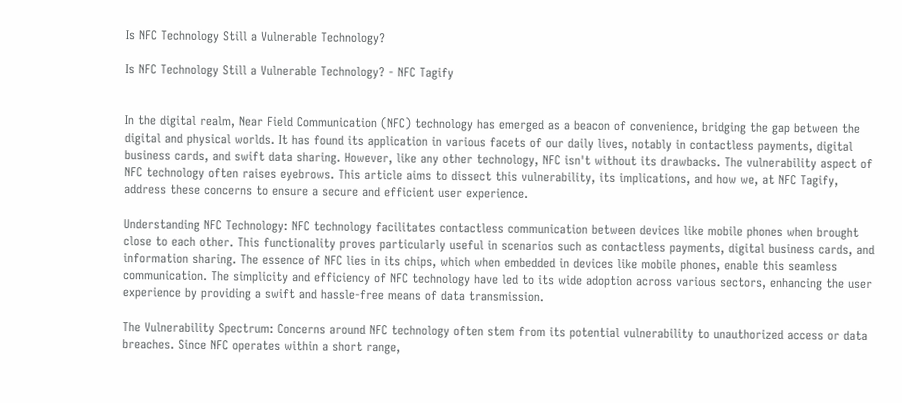Is NFC Technology Still a Vulnerable Technology?

Is NFC Technology Still a Vulnerable Technology? - NFC Tagify


In the digital realm, Near Field Communication (NFC) technology has emerged as a beacon of convenience, bridging the gap between the digital and physical worlds. It has found its application in various facets of our daily lives, notably in contactless payments, digital business cards, and swift data sharing. However, like any other technology, NFC isn't without its drawbacks. The vulnerability aspect of NFC technology often raises eyebrows. This article aims to dissect this vulnerability, its implications, and how we, at NFC Tagify, address these concerns to ensure a secure and efficient user experience.

Understanding NFC Technology: NFC technology facilitates contactless communication between devices like mobile phones when brought close to each other. This functionality proves particularly useful in scenarios such as contactless payments, digital business cards, and information sharing. The essence of NFC lies in its chips, which when embedded in devices like mobile phones, enable this seamless communication. The simplicity and efficiency of NFC technology have led to its wide adoption across various sectors, enhancing the user experience by providing a swift and hassle-free means of data transmission.

The Vulnerability Spectrum: Concerns around NFC technology often stem from its potential vulnerability to unauthorized access or data breaches. Since NFC operates within a short range,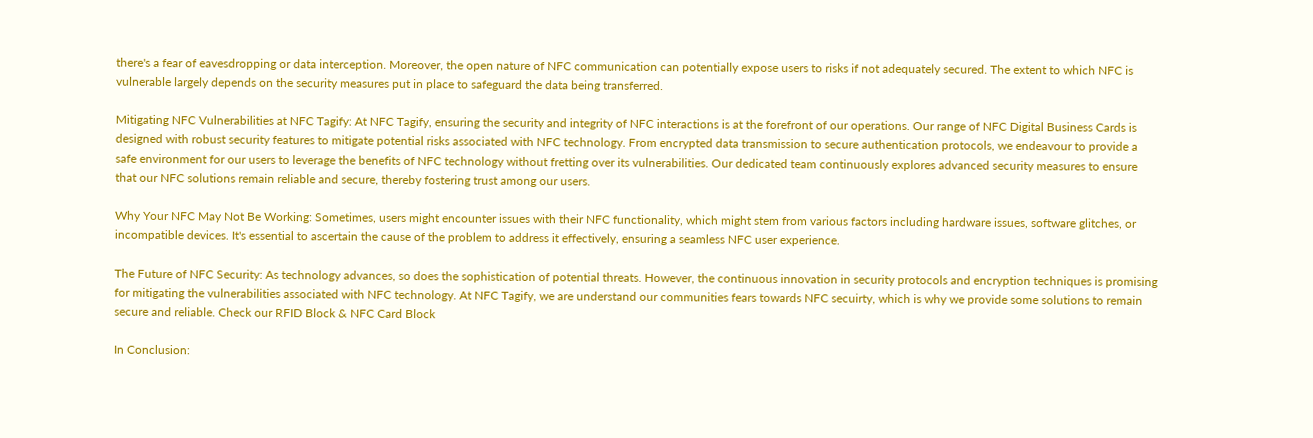there's a fear of eavesdropping or data interception. Moreover, the open nature of NFC communication can potentially expose users to risks if not adequately secured. The extent to which NFC is vulnerable largely depends on the security measures put in place to safeguard the data being transferred.

Mitigating NFC Vulnerabilities at NFC Tagify: At NFC Tagify, ensuring the security and integrity of NFC interactions is at the forefront of our operations. Our range of NFC Digital Business Cards is designed with robust security features to mitigate potential risks associated with NFC technology. From encrypted data transmission to secure authentication protocols, we endeavour to provide a safe environment for our users to leverage the benefits of NFC technology without fretting over its vulnerabilities. Our dedicated team continuously explores advanced security measures to ensure that our NFC solutions remain reliable and secure, thereby fostering trust among our users.

Why Your NFC May Not Be Working: Sometimes, users might encounter issues with their NFC functionality, which might stem from various factors including hardware issues, software glitches, or incompatible devices. It's essential to ascertain the cause of the problem to address it effectively, ensuring a seamless NFC user experience.

The Future of NFC Security: As technology advances, so does the sophistication of potential threats. However, the continuous innovation in security protocols and encryption techniques is promising for mitigating the vulnerabilities associated with NFC technology. At NFC Tagify, we are understand our communities fears towards NFC secuirty, which is why we provide some solutions to remain secure and reliable. Check our RFID Block & NFC Card Block

In Conclusion: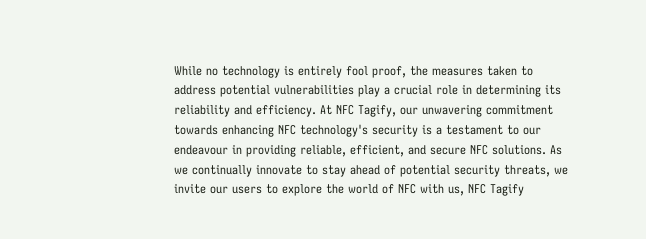While no technology is entirely fool proof, the measures taken to address potential vulnerabilities play a crucial role in determining its reliability and efficiency. At NFC Tagify, our unwavering commitment towards enhancing NFC technology's security is a testament to our endeavour in providing reliable, efficient, and secure NFC solutions. As we continually innovate to stay ahead of potential security threats, we invite our users to explore the world of NFC with us, NFC Tagify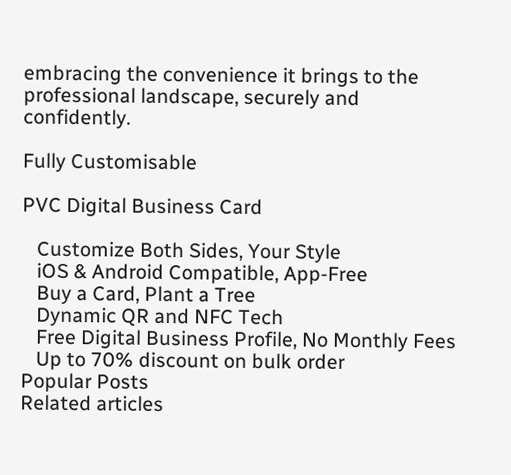embracing the convenience it brings to the professional landscape, securely and confidently.

Fully Customisable

PVC Digital Business Card

   Customize Both Sides, Your Style
   iOS & Android Compatible, App-Free
   Buy a Card, Plant a Tree
   Dynamic QR and NFC Tech
   Free Digital Business Profile, No Monthly Fees
   Up to 70% discount on bulk order
Popular Posts
Related articles